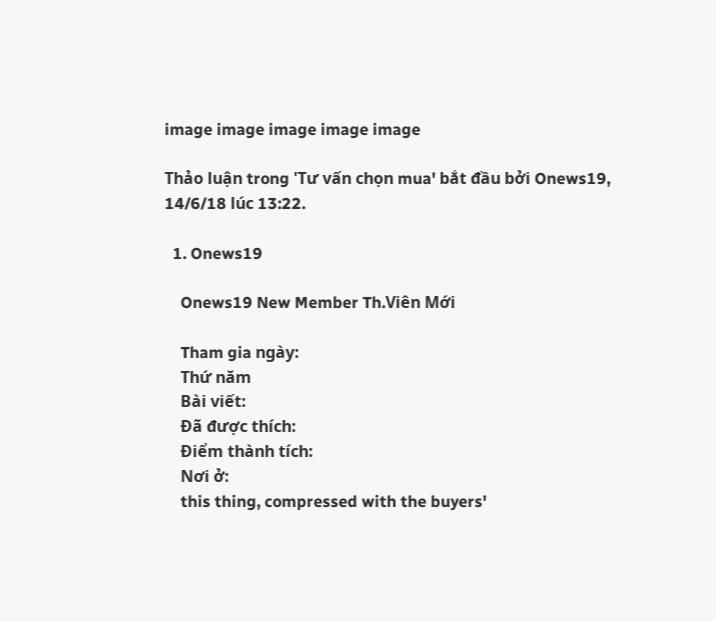image image image image image

Thảo luận trong 'Tư vấn chọn mua' bắt đầu bởi Onews19, 14/6/18 lúc 13:22.

  1. Onews19

    Onews19 New Member Th.Viên Mới

    Tham gia ngày:
    Thứ năm
    Bài viết:
    Đã được thích:
    Điểm thành tích:
    Nơi ở:
    this thing, compressed with the buyers'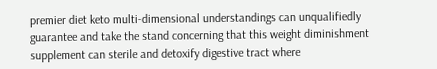premier diet keto multi-dimensional understandings can unqualifiedly guarantee and take the stand concerning that this weight diminishment supplement can sterile and detoxify digestive tract where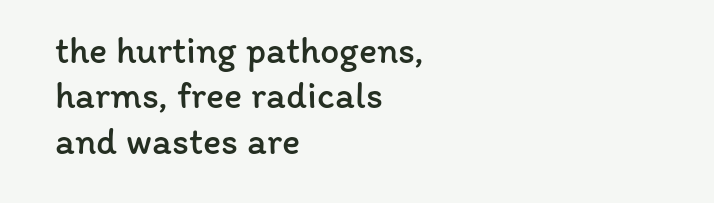the hurting pathogens, harms, free radicals and wastes are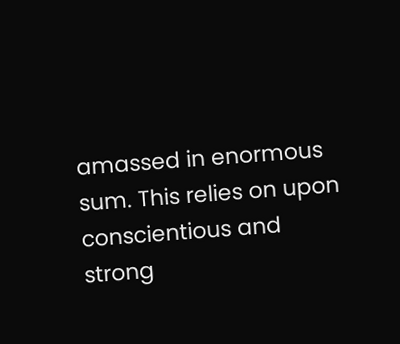amassed in enormous sum. This relies on upon conscientious and strong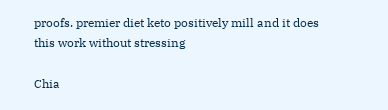proofs. premier diet keto positively mill and it does this work without stressing

Chia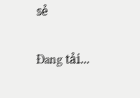sẻ

Đang tải...